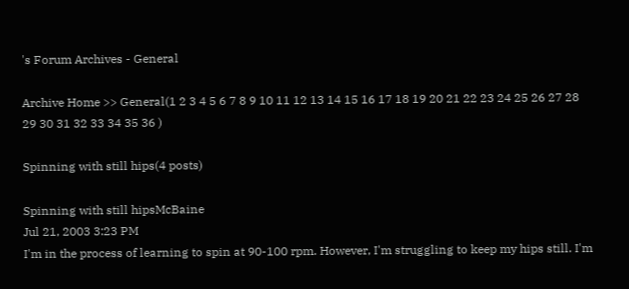's Forum Archives - General

Archive Home >> General(1 2 3 4 5 6 7 8 9 10 11 12 13 14 15 16 17 18 19 20 21 22 23 24 25 26 27 28 29 30 31 32 33 34 35 36 )

Spinning with still hips(4 posts)

Spinning with still hipsMcBaine
Jul 21, 2003 3:23 PM
I'm in the process of learning to spin at 90-100 rpm. However, I'm struggling to keep my hips still. I'm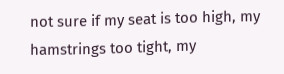not sure if my seat is too high, my hamstrings too tight, my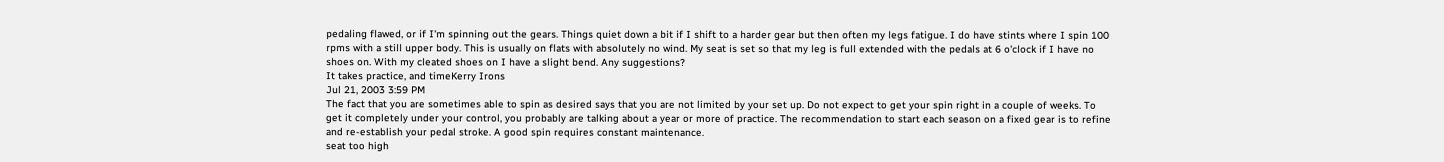pedaling flawed, or if I'm spinning out the gears. Things quiet down a bit if I shift to a harder gear but then often my legs fatigue. I do have stints where I spin 100 rpms with a still upper body. This is usually on flats with absolutely no wind. My seat is set so that my leg is full extended with the pedals at 6 o'clock if I have no shoes on. With my cleated shoes on I have a slight bend. Any suggestions?
It takes practice, and timeKerry Irons
Jul 21, 2003 3:59 PM
The fact that you are sometimes able to spin as desired says that you are not limited by your set up. Do not expect to get your spin right in a couple of weeks. To get it completely under your control, you probably are talking about a year or more of practice. The recommendation to start each season on a fixed gear is to refine and re-establish your pedal stroke. A good spin requires constant maintenance.
seat too high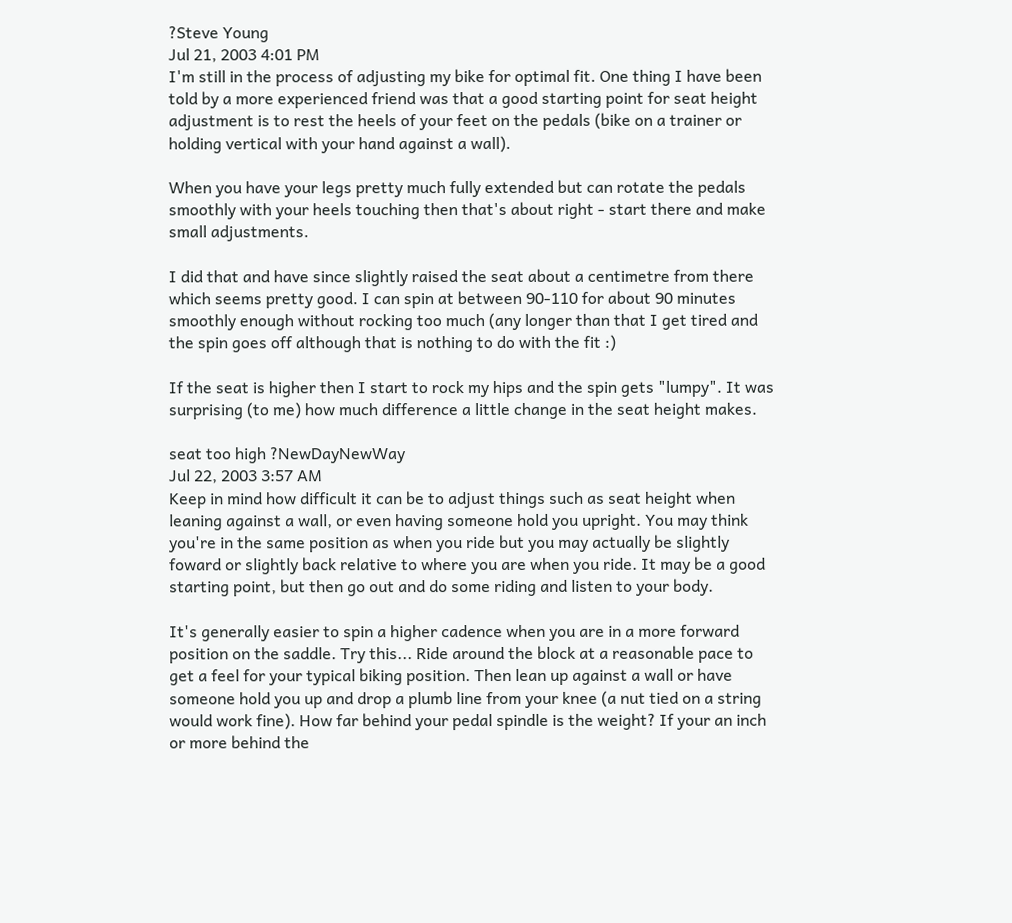?Steve Young
Jul 21, 2003 4:01 PM
I'm still in the process of adjusting my bike for optimal fit. One thing I have been told by a more experienced friend was that a good starting point for seat height adjustment is to rest the heels of your feet on the pedals (bike on a trainer or holding vertical with your hand against a wall).

When you have your legs pretty much fully extended but can rotate the pedals smoothly with your heels touching then that's about right - start there and make small adjustments.

I did that and have since slightly raised the seat about a centimetre from there which seems pretty good. I can spin at between 90-110 for about 90 minutes smoothly enough without rocking too much (any longer than that I get tired and the spin goes off although that is nothing to do with the fit :)

If the seat is higher then I start to rock my hips and the spin gets "lumpy". It was surprising (to me) how much difference a little change in the seat height makes.

seat too high ?NewDayNewWay
Jul 22, 2003 3:57 AM
Keep in mind how difficult it can be to adjust things such as seat height when leaning against a wall, or even having someone hold you upright. You may think you're in the same position as when you ride but you may actually be slightly foward or slightly back relative to where you are when you ride. It may be a good starting point, but then go out and do some riding and listen to your body.

It's generally easier to spin a higher cadence when you are in a more forward position on the saddle. Try this... Ride around the block at a reasonable pace to get a feel for your typical biking position. Then lean up against a wall or have someone hold you up and drop a plumb line from your knee (a nut tied on a string would work fine). How far behind your pedal spindle is the weight? If your an inch or more behind the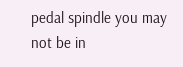pedal spindle you may not be in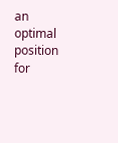an optimal position for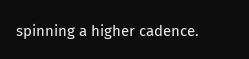spinning a higher cadence.